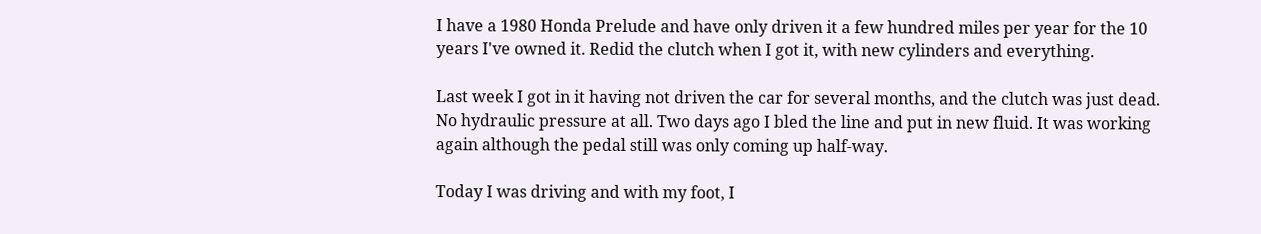I have a 1980 Honda Prelude and have only driven it a few hundred miles per year for the 10 years I've owned it. Redid the clutch when I got it, with new cylinders and everything.

Last week I got in it having not driven the car for several months, and the clutch was just dead. No hydraulic pressure at all. Two days ago I bled the line and put in new fluid. It was working again although the pedal still was only coming up half-way.

Today I was driving and with my foot, I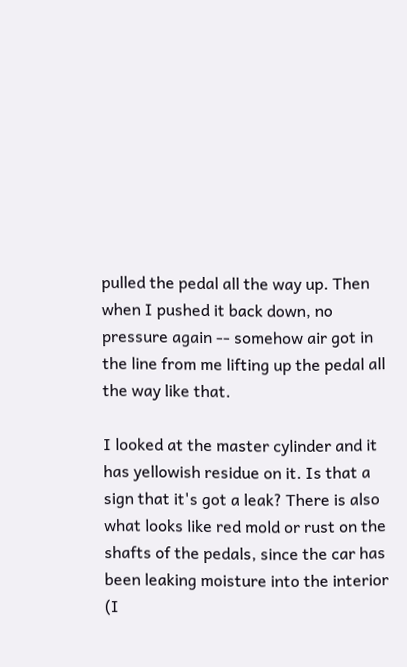pulled the pedal all the way up. Then when I pushed it back down, no pressure again -- somehow air got in the line from me lifting up the pedal all the way like that.

I looked at the master cylinder and it has yellowish residue on it. Is that a sign that it's got a leak? There is also what looks like red mold or rust on the shafts of the pedals, since the car has been leaking moisture into the interior (I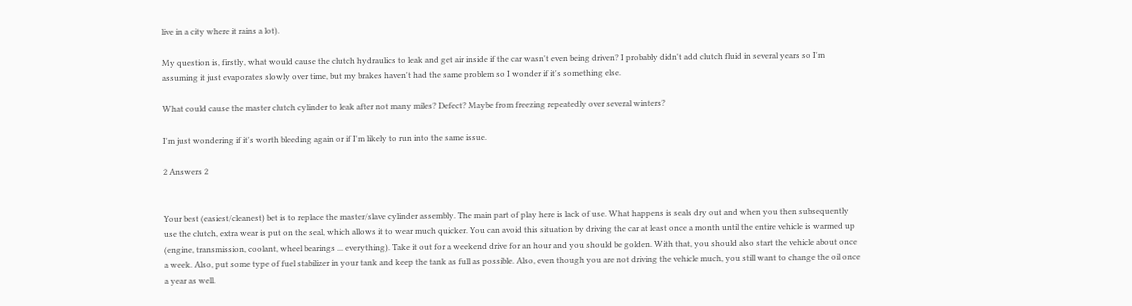live in a city where it rains a lot).

My question is, firstly, what would cause the clutch hydraulics to leak and get air inside if the car wasn't even being driven? I probably didn't add clutch fluid in several years so I'm assuming it just evaporates slowly over time, but my brakes haven't had the same problem so I wonder if it's something else.

What could cause the master clutch cylinder to leak after not many miles? Defect? Maybe from freezing repeatedly over several winters?

I'm just wondering if it's worth bleeding again or if I'm likely to run into the same issue.

2 Answers 2


Your best (easiest/cleanest) bet is to replace the master/slave cylinder assembly. The main part of play here is lack of use. What happens is seals dry out and when you then subsequently use the clutch, extra wear is put on the seal, which allows it to wear much quicker. You can avoid this situation by driving the car at least once a month until the entire vehicle is warmed up (engine, transmission, coolant, wheel bearings ... everything). Take it out for a weekend drive for an hour and you should be golden. With that, you should also start the vehicle about once a week. Also, put some type of fuel stabilizer in your tank and keep the tank as full as possible. Also, even though you are not driving the vehicle much, you still want to change the oil once a year as well.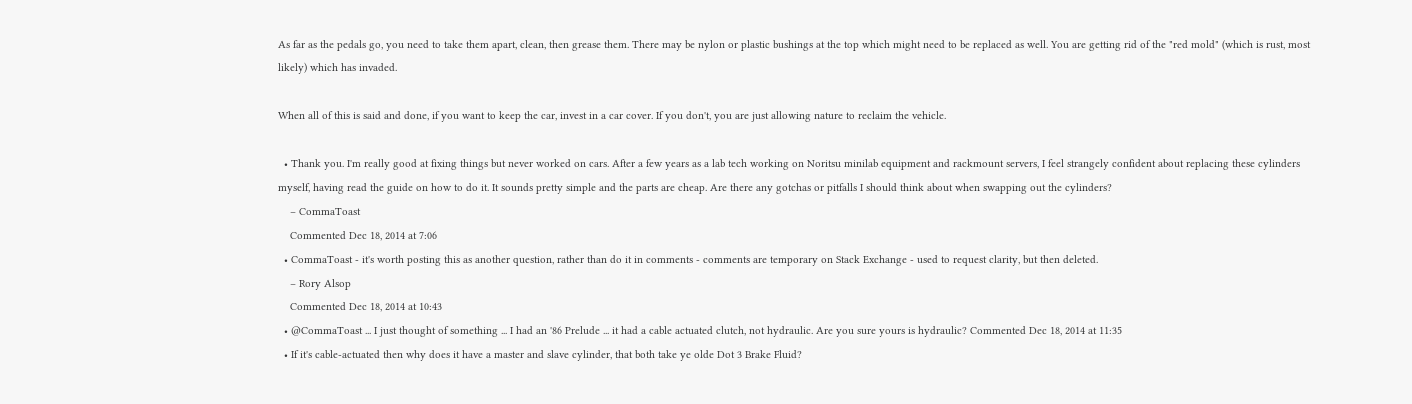As far as the pedals go, you need to take them apart, clean, then grease them. There may be nylon or plastic bushings at the top which might need to be replaced as well. You are getting rid of the "red mold" (which is rust, most likely) which has invaded.

When all of this is said and done, if you want to keep the car, invest in a car cover. If you don't, you are just allowing nature to reclaim the vehicle.

  • Thank you. I'm really good at fixing things but never worked on cars. After a few years as a lab tech working on Noritsu minilab equipment and rackmount servers, I feel strangely confident about replacing these cylinders myself, having read the guide on how to do it. It sounds pretty simple and the parts are cheap. Are there any gotchas or pitfalls I should think about when swapping out the cylinders?
    – CommaToast
    Commented Dec 18, 2014 at 7:06
  • CommaToast - it's worth posting this as another question, rather than do it in comments - comments are temporary on Stack Exchange - used to request clarity, but then deleted.
    – Rory Alsop
    Commented Dec 18, 2014 at 10:43
  • @CommaToast ... I just thought of something ... I had an '86 Prelude ... it had a cable actuated clutch, not hydraulic. Are you sure yours is hydraulic? Commented Dec 18, 2014 at 11:35
  • If it's cable-actuated then why does it have a master and slave cylinder, that both take ye olde Dot 3 Brake Fluid?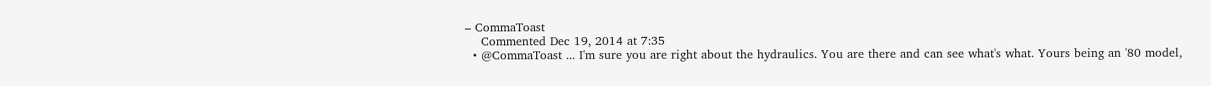– CommaToast
    Commented Dec 19, 2014 at 7:35
  • @CommaToast ... I'm sure you are right about the hydraulics. You are there and can see what's what. Yours being an '80 model,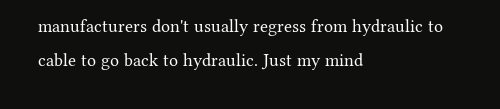manufacturers don't usually regress from hydraulic to cable to go back to hydraulic. Just my mind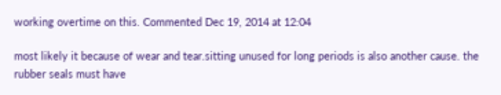working overtime on this. Commented Dec 19, 2014 at 12:04

most likely it because of wear and tear.sitting unused for long periods is also another cause. the rubber seals must have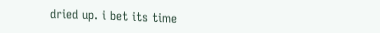dried up. i bet its time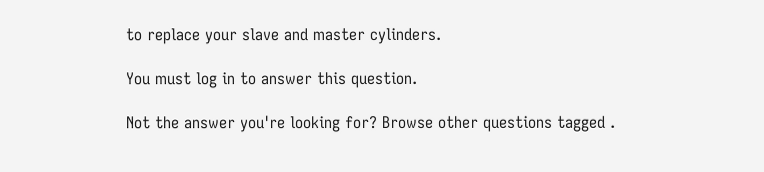to replace your slave and master cylinders.

You must log in to answer this question.

Not the answer you're looking for? Browse other questions tagged .